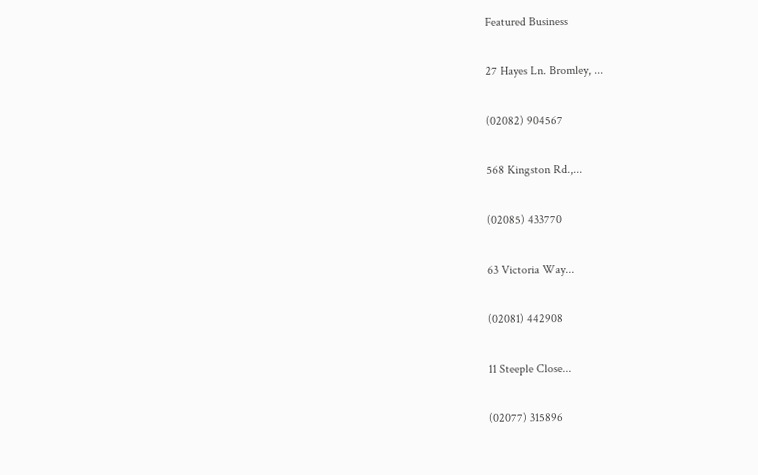Featured Business

27 Hayes Ln. Bromley, ...

(02082) 904567

568 Kingston Rd.,...

(02085) 433770

63 Victoria Way...

(02081) 442908

11 Steeple Close...

(02077) 315896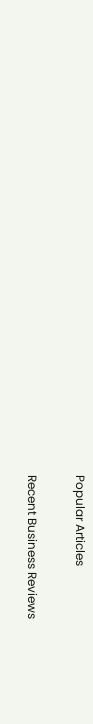Popular Articles

Recent Business Reviews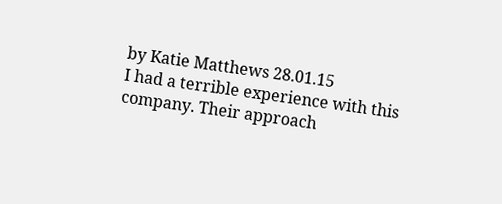by Katie Matthews 28.01.15
I had a terrible experience with this company. Their approach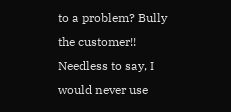to a problem? Bully the customer!! Needless to say, I would never use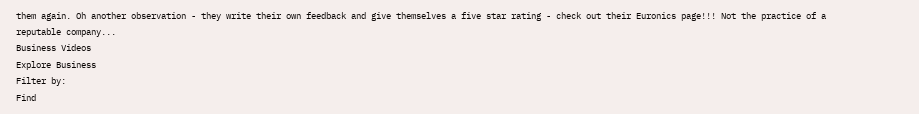them again. Oh another observation - they write their own feedback and give themselves a five star rating - check out their Euronics page!!! Not the practice of a reputable company...
Business Videos
Explore Business
Filter by:
Find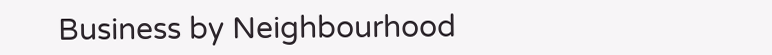Business by Neighbourhood